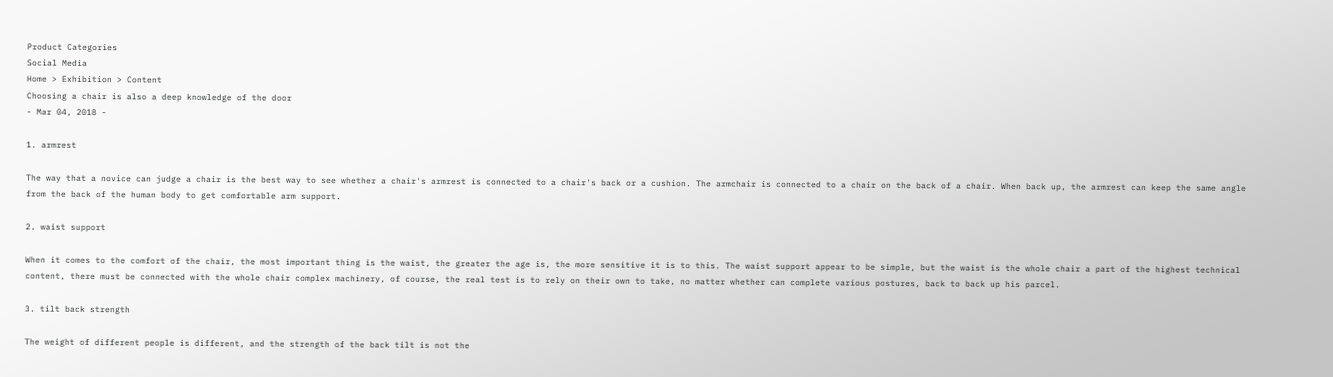Product Categories
Social Media
Home > Exhibition > Content
Choosing a chair is also a deep knowledge of the door
- Mar 04, 2018 -

1. armrest

The way that a novice can judge a chair is the best way to see whether a chair's armrest is connected to a chair's back or a cushion. The armchair is connected to a chair on the back of a chair. When back up, the armrest can keep the same angle from the back of the human body to get comfortable arm support.

2. waist support

When it comes to the comfort of the chair, the most important thing is the waist, the greater the age is, the more sensitive it is to this. The waist support appear to be simple, but the waist is the whole chair a part of the highest technical content, there must be connected with the whole chair complex machinery, of course, the real test is to rely on their own to take, no matter whether can complete various postures, back to back up his parcel.

3. tilt back strength

The weight of different people is different, and the strength of the back tilt is not the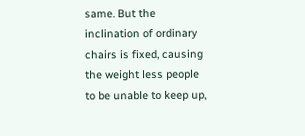same. But the inclination of ordinary chairs is fixed, causing the weight less people to be unable to keep up,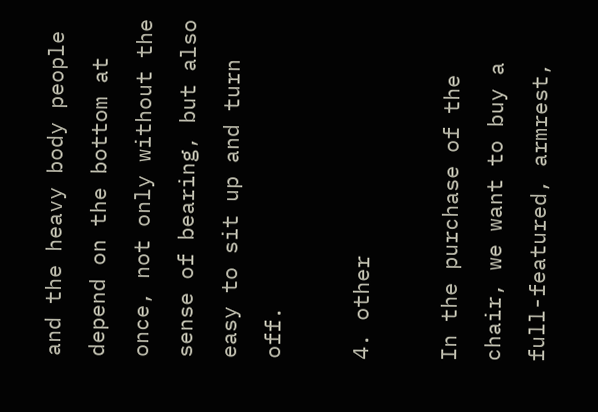and the heavy body people depend on the bottom at once, not only without the sense of bearing, but also easy to sit up and turn off.

4. other

In the purchase of the chair, we want to buy a full-featured, armrest,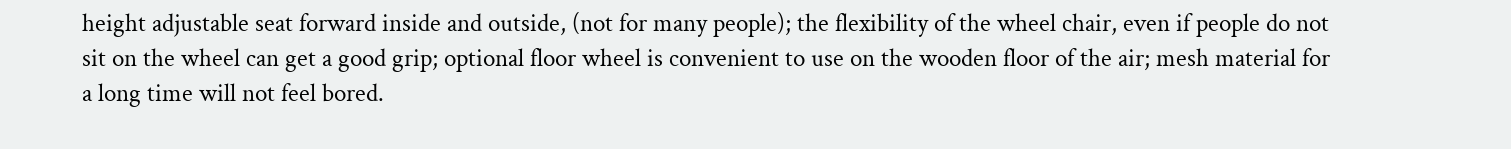height adjustable seat forward inside and outside, (not for many people); the flexibility of the wheel chair, even if people do not sit on the wheel can get a good grip; optional floor wheel is convenient to use on the wooden floor of the air; mesh material for a long time will not feel bored.